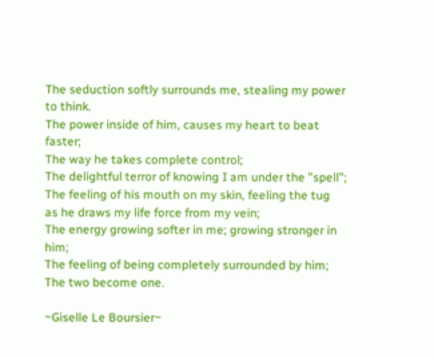The seduction softly surrounds me, stealing my power to think.
The power inside of him, causes my heart to beat faster;
The way he takes complete control;
The delightful terror of knowing I am under the "spell";
The feeling of his mouth on my skin, feeling the tug
as he draws my life force from my vein;
The energy growing softer in me; growing stronger in him;
The feeling of being completely surrounded by him;
The two become one.

~Giselle Le Boursier~